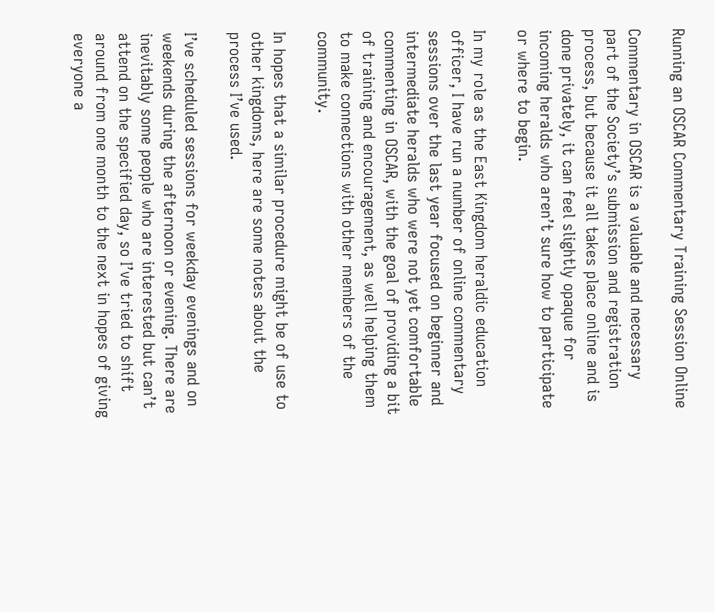Running an OSCAR Commentary Training Session Online

Commentary in OSCAR is a valuable and necessary part of the Society’s submission and registration process, but because it all takes place online and is done privately, it can feel slightly opaque for incoming heralds who aren’t sure how to participate or where to begin.

In my role as the East Kingdom heraldic education officer, I have run a number of online commentary sessions over the last year focused on beginner and intermediate heralds who were not yet comfortable commenting in OSCAR, with the goal of providing a bit of training and encouragement, as well helping them to make connections with other members of the community.

In hopes that a similar procedure might be of use to other kingdoms, here are some notes about the process I’ve used.

I’ve scheduled sessions for weekday evenings and on weekends during the afternoon or evening. There are inevitably some people who are interested but can’t attend on the specified day, so I’ve tried to shift around from one month to the next in hopes of giving everyone a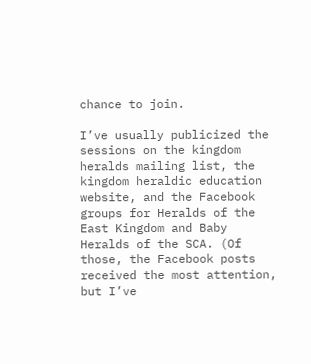chance to join.

I’ve usually publicized the sessions on the kingdom heralds mailing list, the kingdom heraldic education website, and the Facebook groups for Heralds of the East Kingdom and Baby Heralds of the SCA. (Of those, the Facebook posts received the most attention, but I’ve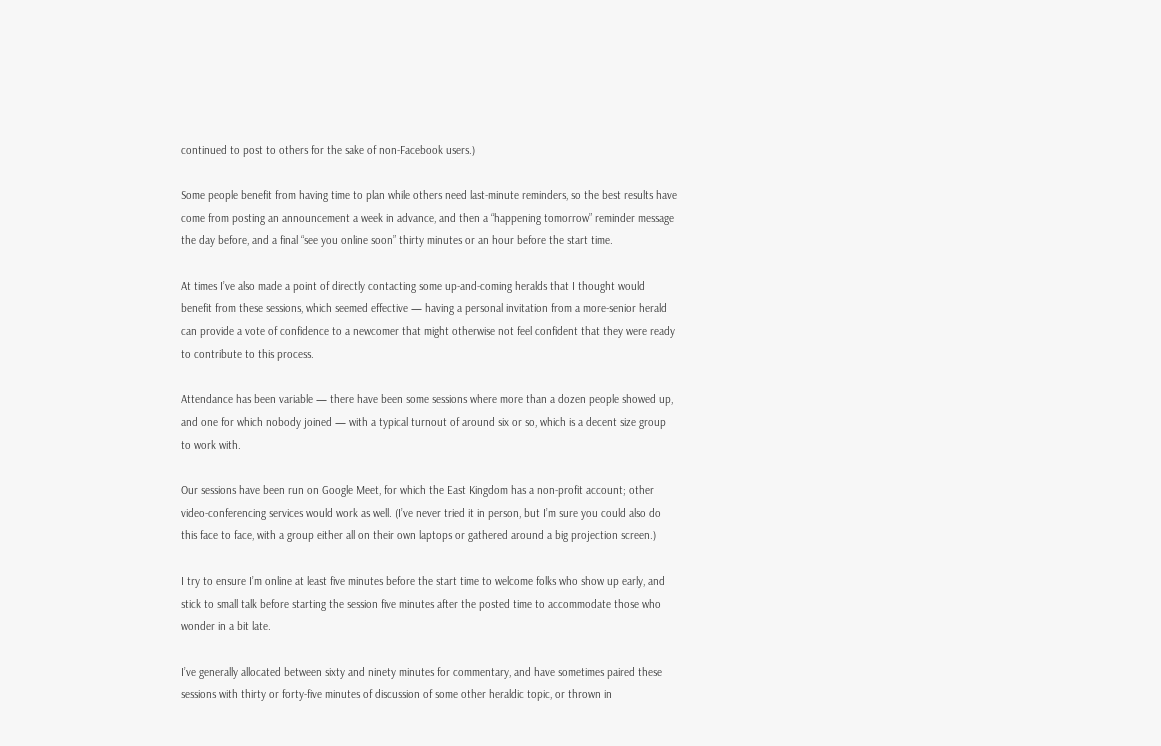continued to post to others for the sake of non-Facebook users.)

Some people benefit from having time to plan while others need last-minute reminders, so the best results have come from posting an announcement a week in advance, and then a “happening tomorrow” reminder message the day before, and a final “see you online soon” thirty minutes or an hour before the start time.

At times I’ve also made a point of directly contacting some up-and-coming heralds that I thought would benefit from these sessions, which seemed effective — having a personal invitation from a more-senior herald can provide a vote of confidence to a newcomer that might otherwise not feel confident that they were ready to contribute to this process.

Attendance has been variable — there have been some sessions where more than a dozen people showed up, and one for which nobody joined — with a typical turnout of around six or so, which is a decent size group to work with.

Our sessions have been run on Google Meet, for which the East Kingdom has a non-profit account; other video-conferencing services would work as well. (I’ve never tried it in person, but I’m sure you could also do this face to face, with a group either all on their own laptops or gathered around a big projection screen.)

I try to ensure I’m online at least five minutes before the start time to welcome folks who show up early, and stick to small talk before starting the session five minutes after the posted time to accommodate those who wonder in a bit late.

I’ve generally allocated between sixty and ninety minutes for commentary, and have sometimes paired these sessions with thirty or forty-five minutes of discussion of some other heraldic topic, or thrown in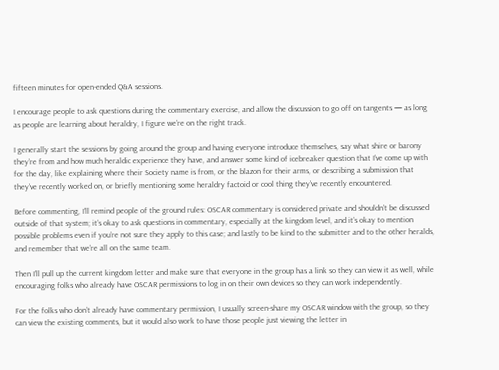fifteen minutes for open-ended Q&A sessions.

I encourage people to ask questions during the commentary exercise, and allow the discussion to go off on tangents — as long as people are learning about heraldry, I figure we’re on the right track.

I generally start the sessions by going around the group and having everyone introduce themselves, say what shire or barony they’re from and how much heraldic experience they have, and answer some kind of icebreaker question that I’ve come up with for the day, like explaining where their Society name is from, or the blazon for their arms, or describing a submission that they’ve recently worked on, or briefly mentioning some heraldry factoid or cool thing they’ve recently encountered.

Before commenting, I’ll remind people of the ground rules: OSCAR commentary is considered private and shouldn’t be discussed outside of that system; it’s okay to ask questions in commentary, especially at the kingdom level, and it’s okay to mention possible problems even if you’re not sure they apply to this case; and lastly to be kind to the submitter and to the other heralds, and remember that we’re all on the same team.

Then I’ll pull up the current kingdom letter and make sure that everyone in the group has a link so they can view it as well, while encouraging folks who already have OSCAR permissions to log in on their own devices so they can work independently.

For the folks who don’t already have commentary permission, I usually screen-share my OSCAR window with the group, so they can view the existing comments, but it would also work to have those people just viewing the letter in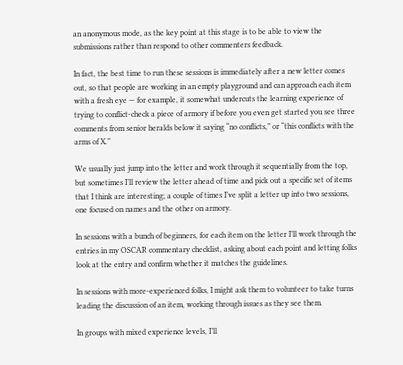an anonymous mode, as the key point at this stage is to be able to view the submissions rather than respond to other commenters feedback.

In fact, the best time to run these sessions is immediately after a new letter comes out, so that people are working in an empty playground and can approach each item with a fresh eye — for example, it somewhat undercuts the learning experience of trying to conflict-check a piece of armory if before you even get started you see three comments from senior heralds below it saying “no conflicts,” or “this conflicts with the arms of X.”

We usually just jump into the letter and work through it sequentially from the top, but sometimes I’ll review the letter ahead of time and pick out a specific set of items that I think are interesting; a couple of times I’ve split a letter up into two sessions, one focused on names and the other on armory.

In sessions with a bunch of beginners, for each item on the letter I’ll work through the entries in my OSCAR commentary checklist, asking about each point and letting folks look at the entry and confirm whether it matches the guidelines.

In sessions with more-experienced folks, I might ask them to volunteer to take turns leading the discussion of an item, working through issues as they see them.

In groups with mixed experience levels, I’ll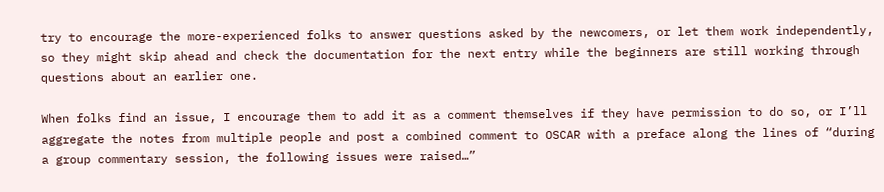try to encourage the more-experienced folks to answer questions asked by the newcomers, or let them work independently, so they might skip ahead and check the documentation for the next entry while the beginners are still working through questions about an earlier one.

When folks find an issue, I encourage them to add it as a comment themselves if they have permission to do so, or I’ll aggregate the notes from multiple people and post a combined comment to OSCAR with a preface along the lines of “during a group commentary session, the following issues were raised…”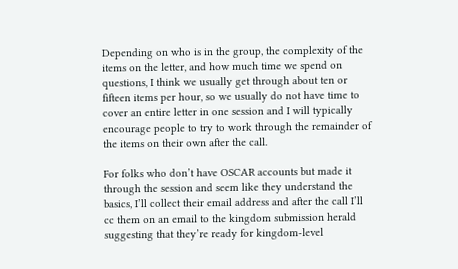Depending on who is in the group, the complexity of the items on the letter, and how much time we spend on questions, I think we usually get through about ten or fifteen items per hour, so we usually do not have time to cover an entire letter in one session and I will typically encourage people to try to work through the remainder of the items on their own after the call.

For folks who don’t have OSCAR accounts but made it through the session and seem like they understand the basics, I’ll collect their email address and after the call I’ll cc them on an email to the kingdom submission herald suggesting that they’re ready for kingdom-level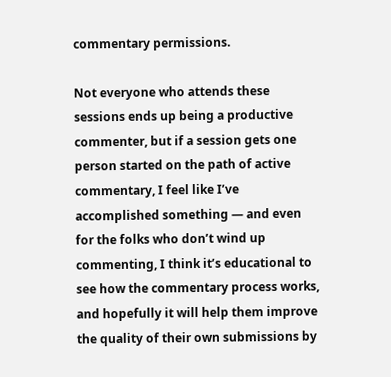commentary permissions.

Not everyone who attends these sessions ends up being a productive commenter, but if a session gets one person started on the path of active commentary, I feel like I’ve accomplished something — and even for the folks who don’t wind up commenting, I think it’s educational to see how the commentary process works, and hopefully it will help them improve the quality of their own submissions by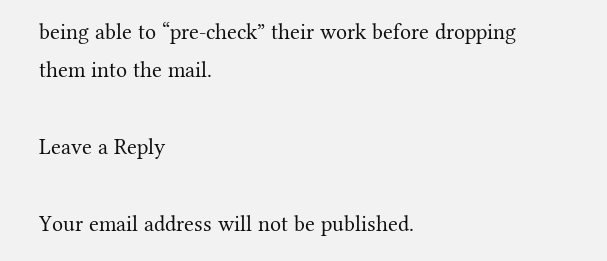being able to “pre-check” their work before dropping them into the mail.

Leave a Reply

Your email address will not be published.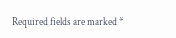Required fields are marked *